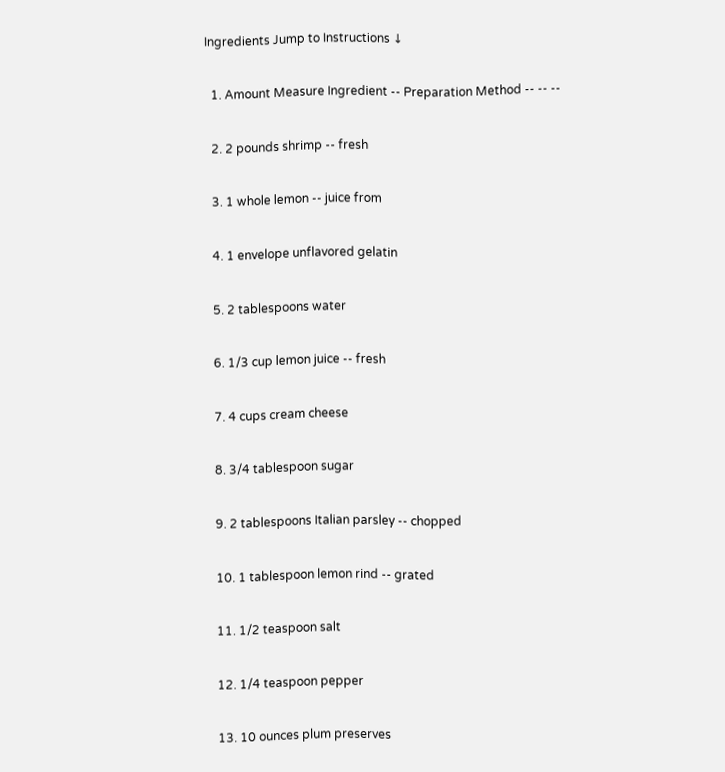Ingredients Jump to Instructions ↓

  1. Amount Measure Ingredient -- Preparation Method -- -- --

  2. 2 pounds shrimp -- fresh

  3. 1 whole lemon -- juice from

  4. 1 envelope unflavored gelatin

  5. 2 tablespoons water

  6. 1/3 cup lemon juice -- fresh

  7. 4 cups cream cheese

  8. 3/4 tablespoon sugar

  9. 2 tablespoons Italian parsley -- chopped

  10. 1 tablespoon lemon rind -- grated

  11. 1/2 teaspoon salt

  12. 1/4 teaspoon pepper

  13. 10 ounces plum preserves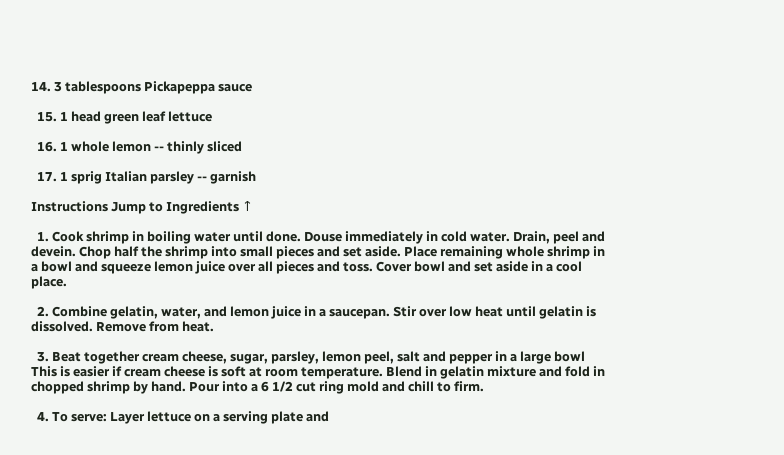14. 3 tablespoons Pickapeppa sauce

  15. 1 head green leaf lettuce

  16. 1 whole lemon -- thinly sliced

  17. 1 sprig Italian parsley -- garnish

Instructions Jump to Ingredients ↑

  1. Cook shrimp in boiling water until done. Douse immediately in cold water. Drain, peel and devein. Chop half the shrimp into small pieces and set aside. Place remaining whole shrimp in a bowl and squeeze lemon juice over all pieces and toss. Cover bowl and set aside in a cool place.

  2. Combine gelatin, water, and lemon juice in a saucepan. Stir over low heat until gelatin is dissolved. Remove from heat.

  3. Beat together cream cheese, sugar, parsley, lemon peel, salt and pepper in a large bowl This is easier if cream cheese is soft at room temperature. Blend in gelatin mixture and fold in chopped shrimp by hand. Pour into a 6 1/2 cut ring mold and chill to firm.

  4. To serve: Layer lettuce on a serving plate and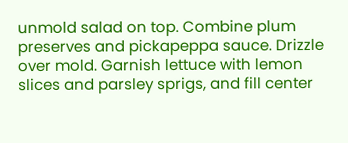unmold salad on top. Combine plum preserves and pickapeppa sauce. Drizzle over mold. Garnish lettuce with lemon slices and parsley sprigs, and fill center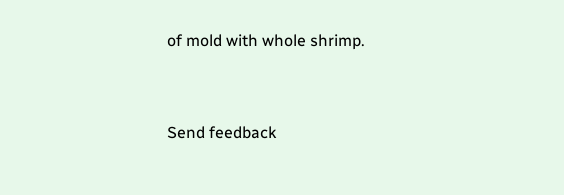of mold with whole shrimp.


Send feedback